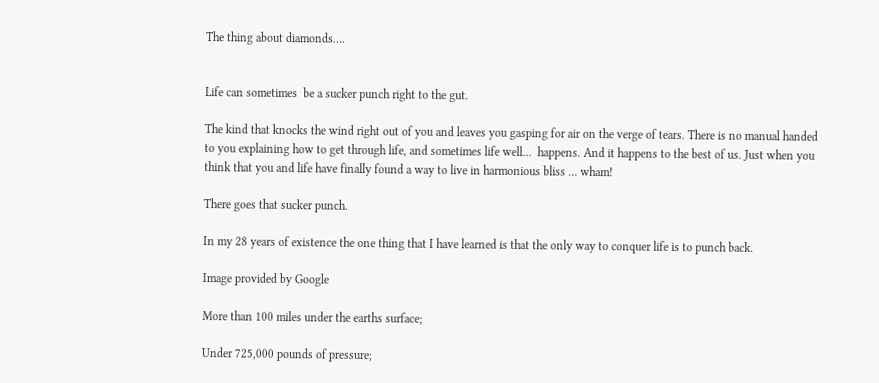The thing about diamonds….


Life can sometimes  be a sucker punch right to the gut.

The kind that knocks the wind right out of you and leaves you gasping for air on the verge of tears. There is no manual handed to you explaining how to get through life, and sometimes life well…  happens. And it happens to the best of us. Just when you think that you and life have finally found a way to live in harmonious bliss … wham!

There goes that sucker punch.

In my 28 years of existence the one thing that I have learned is that the only way to conquer life is to punch back.

Image provided by Google

More than 100 miles under the earths surface;

Under 725,000 pounds of pressure;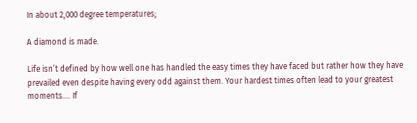In about 2,000 degree temperatures;

A diamond is made.

Life isn’t defined by how well one has handled the easy times they have faced but rather how they have prevailed even despite having every odd against them. Your hardest times often lead to your greatest moments…. If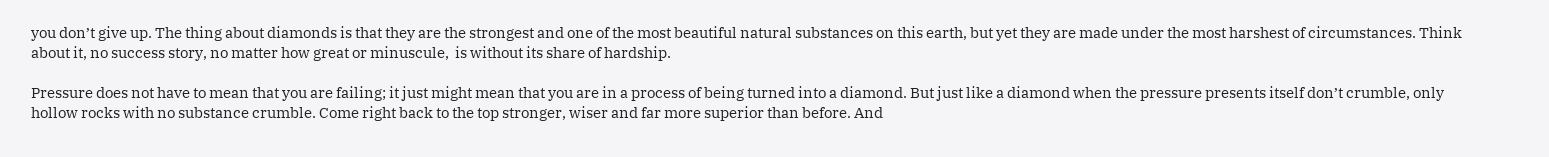you don’t give up. The thing about diamonds is that they are the strongest and one of the most beautiful natural substances on this earth, but yet they are made under the most harshest of circumstances. Think about it, no success story, no matter how great or minuscule,  is without its share of hardship.

Pressure does not have to mean that you are failing; it just might mean that you are in a process of being turned into a diamond. But just like a diamond when the pressure presents itself don’t crumble, only hollow rocks with no substance crumble. Come right back to the top stronger, wiser and far more superior than before. And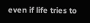even if life tries to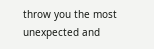throw you the most unexpected and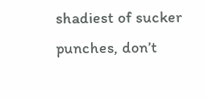shadiest of sucker punches, don’t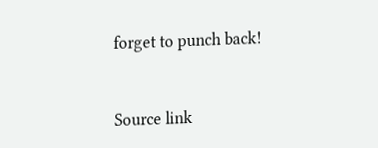forget to punch back!


Source link